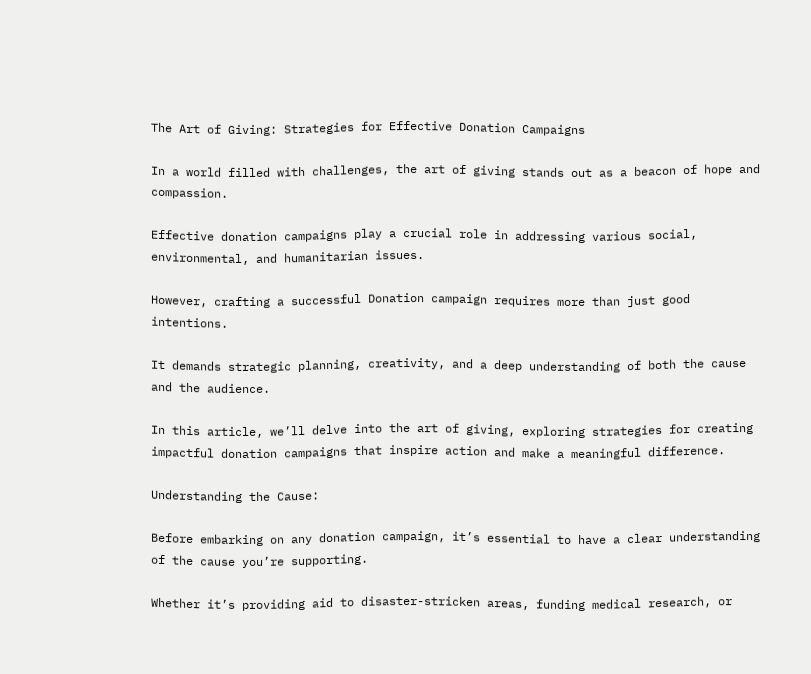The Art of Giving: Strategies for Effective Donation Campaigns

In a world filled with challenges, the art of giving stands out as a beacon of hope and compassion.

Effective donation campaigns play a crucial role in addressing various social, environmental, and humanitarian issues.

However, crafting a successful Donation campaign requires more than just good intentions.

It demands strategic planning, creativity, and a deep understanding of both the cause and the audience.

In this article, we’ll delve into the art of giving, exploring strategies for creating impactful donation campaigns that inspire action and make a meaningful difference.

Understanding the Cause:

Before embarking on any donation campaign, it’s essential to have a clear understanding of the cause you’re supporting.

Whether it’s providing aid to disaster-stricken areas, funding medical research, or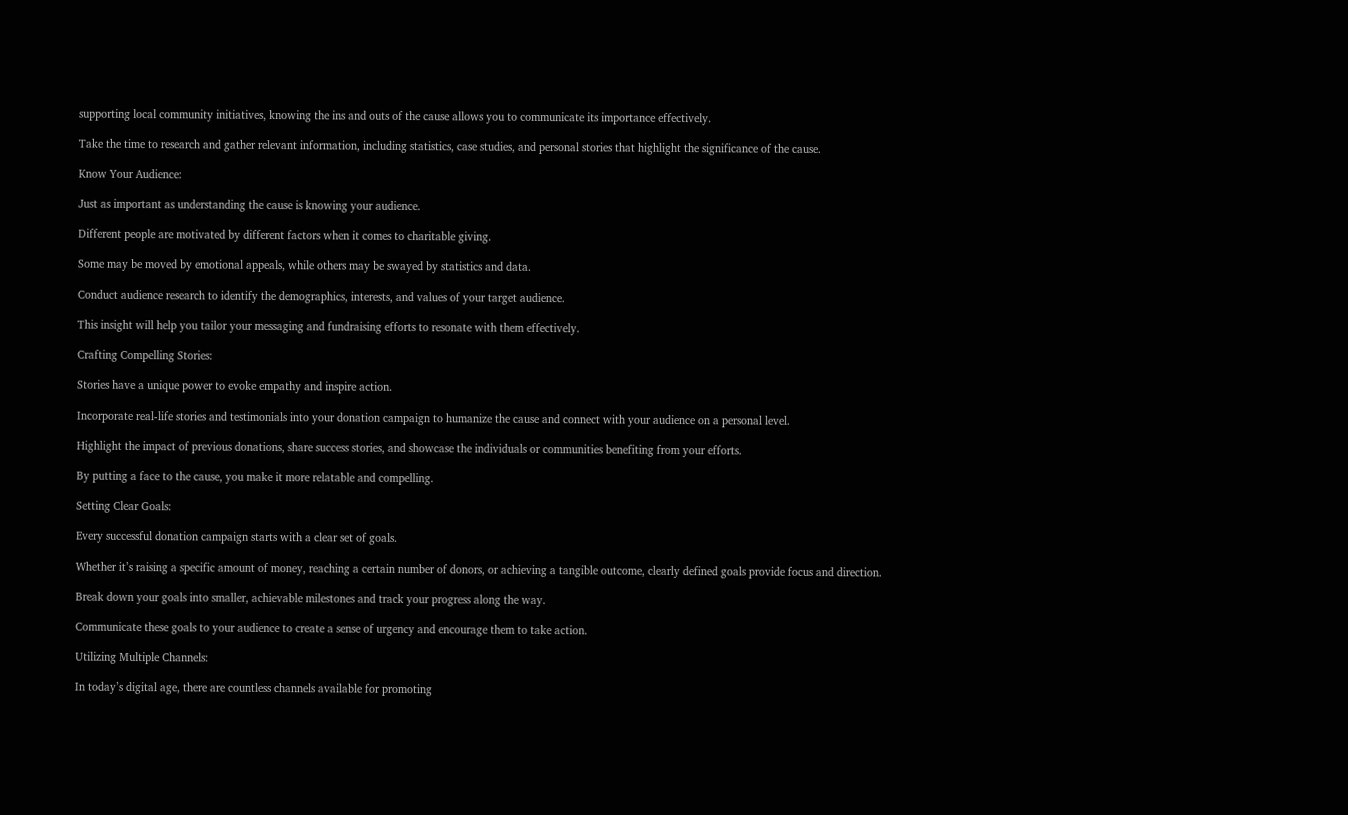supporting local community initiatives, knowing the ins and outs of the cause allows you to communicate its importance effectively.

Take the time to research and gather relevant information, including statistics, case studies, and personal stories that highlight the significance of the cause.

Know Your Audience:

Just as important as understanding the cause is knowing your audience.

Different people are motivated by different factors when it comes to charitable giving.

Some may be moved by emotional appeals, while others may be swayed by statistics and data.

Conduct audience research to identify the demographics, interests, and values of your target audience.

This insight will help you tailor your messaging and fundraising efforts to resonate with them effectively.

Crafting Compelling Stories:

Stories have a unique power to evoke empathy and inspire action.

Incorporate real-life stories and testimonials into your donation campaign to humanize the cause and connect with your audience on a personal level.

Highlight the impact of previous donations, share success stories, and showcase the individuals or communities benefiting from your efforts.

By putting a face to the cause, you make it more relatable and compelling.

Setting Clear Goals:

Every successful donation campaign starts with a clear set of goals.

Whether it’s raising a specific amount of money, reaching a certain number of donors, or achieving a tangible outcome, clearly defined goals provide focus and direction.

Break down your goals into smaller, achievable milestones and track your progress along the way.

Communicate these goals to your audience to create a sense of urgency and encourage them to take action.

Utilizing Multiple Channels:

In today’s digital age, there are countless channels available for promoting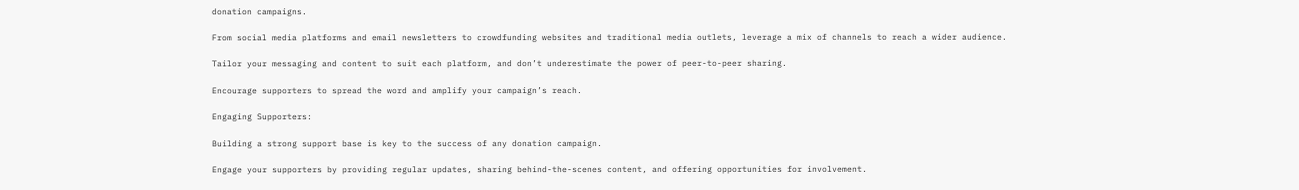donation campaigns.

From social media platforms and email newsletters to crowdfunding websites and traditional media outlets, leverage a mix of channels to reach a wider audience.

Tailor your messaging and content to suit each platform, and don’t underestimate the power of peer-to-peer sharing.

Encourage supporters to spread the word and amplify your campaign’s reach.

Engaging Supporters:

Building a strong support base is key to the success of any donation campaign.

Engage your supporters by providing regular updates, sharing behind-the-scenes content, and offering opportunities for involvement.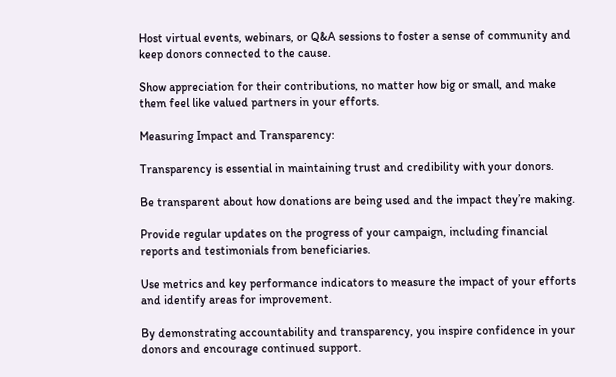Host virtual events, webinars, or Q&A sessions to foster a sense of community and keep donors connected to the cause.

Show appreciation for their contributions, no matter how big or small, and make them feel like valued partners in your efforts.

Measuring Impact and Transparency:

Transparency is essential in maintaining trust and credibility with your donors.

Be transparent about how donations are being used and the impact they’re making.

Provide regular updates on the progress of your campaign, including financial reports and testimonials from beneficiaries.

Use metrics and key performance indicators to measure the impact of your efforts and identify areas for improvement.

By demonstrating accountability and transparency, you inspire confidence in your donors and encourage continued support.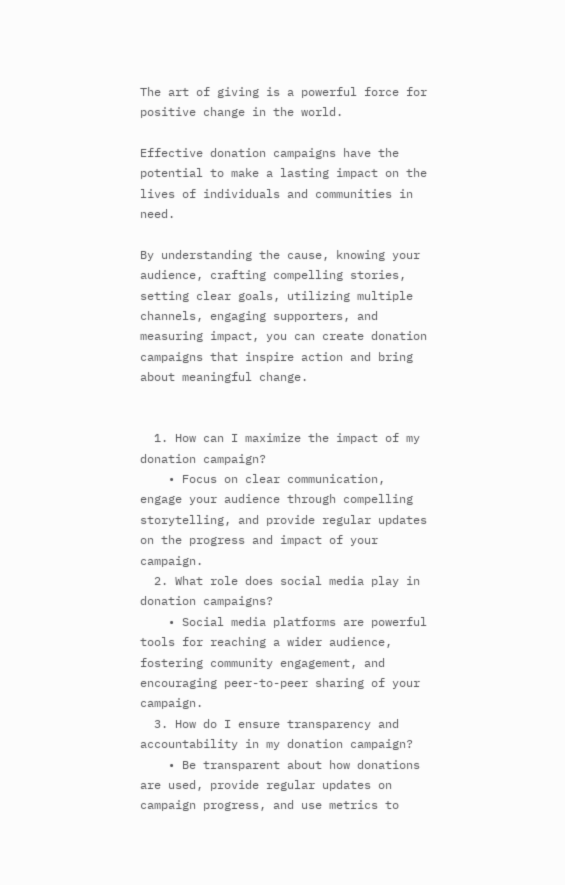The art of giving is a powerful force for positive change in the world.

Effective donation campaigns have the potential to make a lasting impact on the lives of individuals and communities in need.

By understanding the cause, knowing your audience, crafting compelling stories, setting clear goals, utilizing multiple channels, engaging supporters, and measuring impact, you can create donation campaigns that inspire action and bring about meaningful change.


  1. How can I maximize the impact of my donation campaign?
    • Focus on clear communication, engage your audience through compelling storytelling, and provide regular updates on the progress and impact of your campaign.
  2. What role does social media play in donation campaigns?
    • Social media platforms are powerful tools for reaching a wider audience, fostering community engagement, and encouraging peer-to-peer sharing of your campaign.
  3. How do I ensure transparency and accountability in my donation campaign?
    • Be transparent about how donations are used, provide regular updates on campaign progress, and use metrics to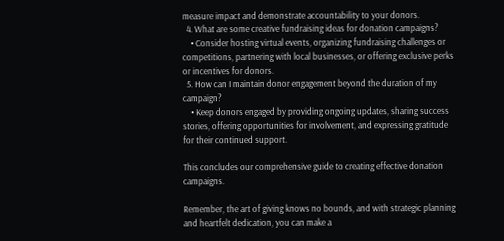measure impact and demonstrate accountability to your donors.
  4. What are some creative fundraising ideas for donation campaigns?
    • Consider hosting virtual events, organizing fundraising challenges or competitions, partnering with local businesses, or offering exclusive perks or incentives for donors.
  5. How can I maintain donor engagement beyond the duration of my campaign?
    • Keep donors engaged by providing ongoing updates, sharing success stories, offering opportunities for involvement, and expressing gratitude for their continued support.

This concludes our comprehensive guide to creating effective donation campaigns.

Remember, the art of giving knows no bounds, and with strategic planning and heartfelt dedication, you can make a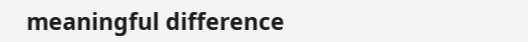meaningful difference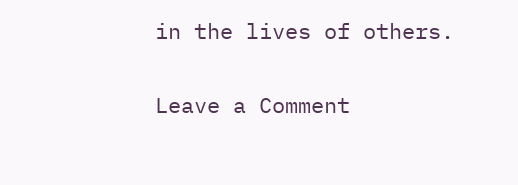in the lives of others.

Leave a Comment